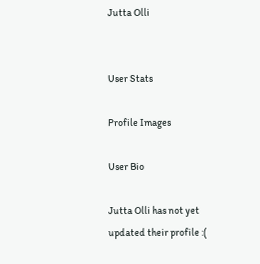Jutta Olli


User Stats

Profile Images

User Bio

Jutta Olli has not yet updated their profile :(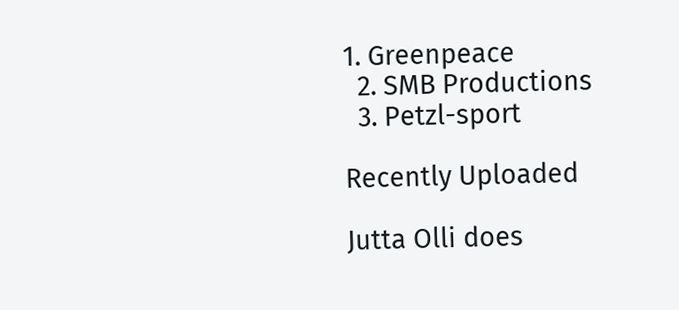1. Greenpeace
  2. SMB Productions
  3. Petzl-sport

Recently Uploaded

Jutta Olli does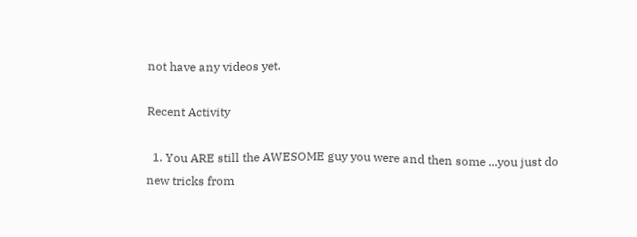not have any videos yet.

Recent Activity

  1. You ARE still the AWESOME guy you were and then some ...you just do new tricks from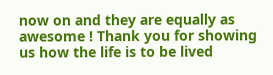now on and they are equally as awesome ! Thank you for showing us how the life is to be lived